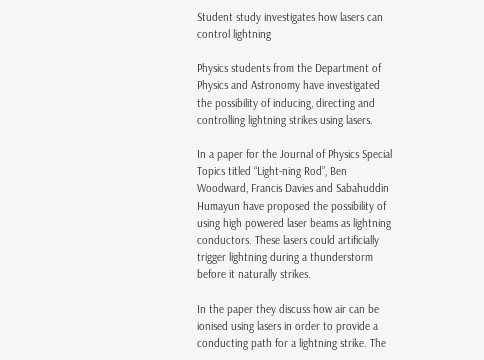Student study investigates how lasers can control lightning

Physics students from the Department of Physics and Astronomy have investigated the possibility of inducing, directing and controlling lightning strikes using lasers.

In a paper for the Journal of Physics Special Topics titled “Light-ning Rod”, Ben Woodward, Francis Davies and Sabahuddin Humayun have proposed the possibility of using high powered laser beams as lightning conductors. These lasers could artificially trigger lightning during a thunderstorm before it naturally strikes.

In the paper they discuss how air can be ionised using lasers in order to provide a conducting path for a lightning strike. The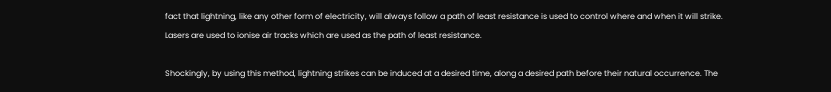fact that lightning, like any other form of electricity, will always follow a path of least resistance is used to control where and when it will strike. Lasers are used to ionise air tracks which are used as the path of least resistance.

Shockingly, by using this method, lightning strikes can be induced at a desired time, along a desired path before their natural occurrence. The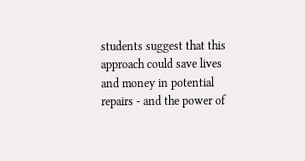students suggest that this approach could save lives and money in potential repairs - and the power of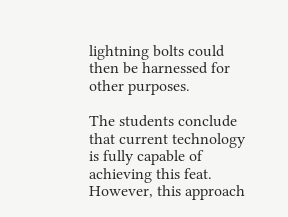lightning bolts could then be harnessed for other purposes.

The students conclude that current technology is fully capable of achieving this feat. However, this approach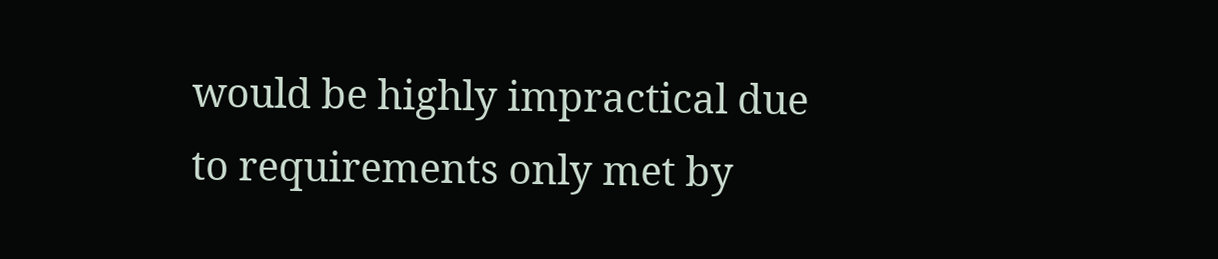would be highly impractical due to requirements only met by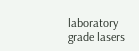laboratory grade lasers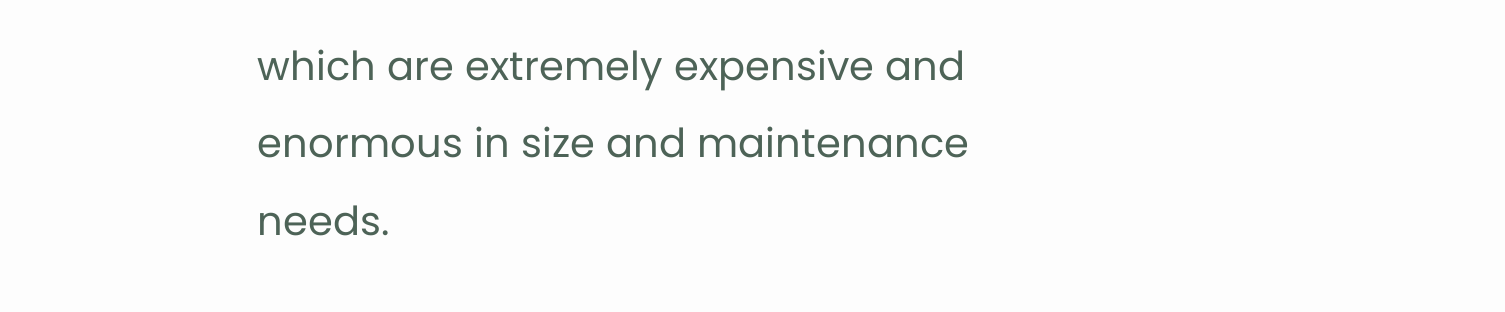which are extremely expensive and enormous in size and maintenance needs.